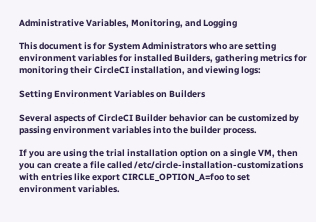Administrative Variables, Monitoring, and Logging

This document is for System Administrators who are setting environment variables for installed Builders, gathering metrics for monitoring their CircleCI installation, and viewing logs:

Setting Environment Variables on Builders

Several aspects of CircleCI Builder behavior can be customized by passing environment variables into the builder process.

If you are using the trial installation option on a single VM, then you can create a file called /etc/circle-installation-customizations with entries like export CIRCLE_OPTION_A=foo to set environment variables.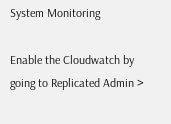System Monitoring

Enable the Cloudwatch by going to Replicated Admin >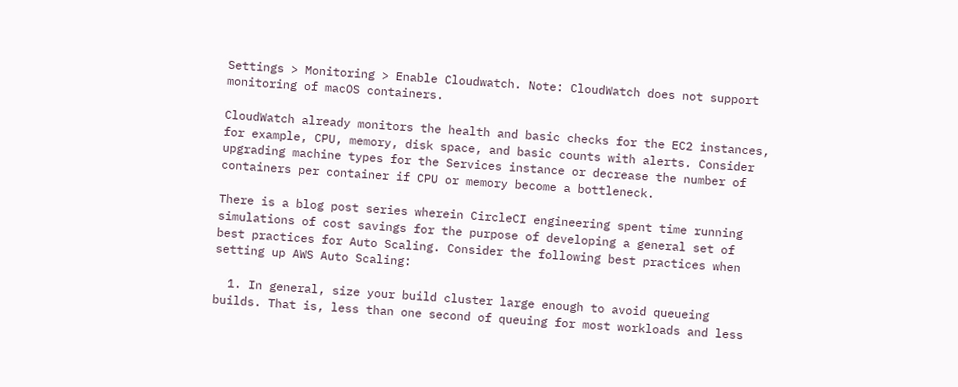Settings > Monitoring > Enable Cloudwatch. Note: CloudWatch does not support monitoring of macOS containers.

CloudWatch already monitors the health and basic checks for the EC2 instances, for example, CPU, memory, disk space, and basic counts with alerts. Consider upgrading machine types for the Services instance or decrease the number of containers per container if CPU or memory become a bottleneck.

There is a blog post series wherein CircleCI engineering spent time running simulations of cost savings for the purpose of developing a general set of best practices for Auto Scaling. Consider the following best practices when setting up AWS Auto Scaling:

  1. In general, size your build cluster large enough to avoid queueing builds. That is, less than one second of queuing for most workloads and less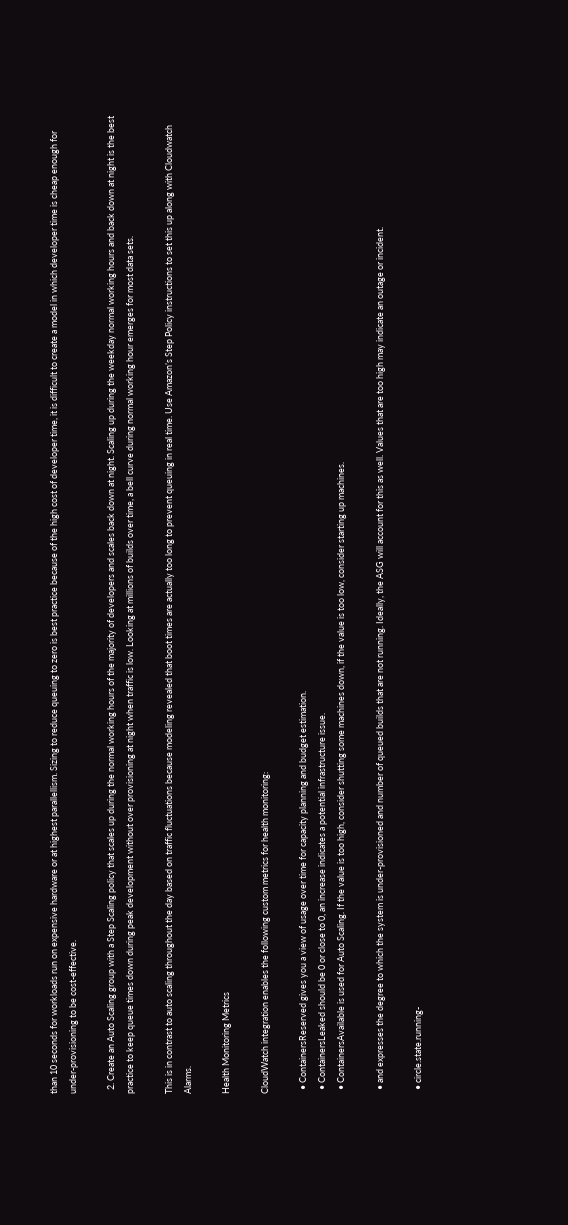than 10 seconds for workloads run on expensive hardware or at highest parallellism. Sizing to reduce queuing to zero is best practice because of the high cost of developer time, it is difficult to create a model in which developer time is cheap enough for under-provisioning to be cost-effective.

  2. Create an Auto Scaling group with a Step Scaling policy that scales up during the normal working hours of the majority of developers and scales back down at night. Scaling up during the weekday normal working hours and back down at night is the best practice to keep queue times down during peak development without over provisioning at night when traffic is low. Looking at millions of builds over time, a bell curve during normal working hour emerges for most data sets.

This is in contrast to auto scaling throughout the day based on traffic fluctuations because modeling revealed that boot times are actually too long to prevent queuing in real time. Use Amazon’s Step Policy instructions to set this up along with Cloudwatch Alarms.

Health Monitoring Metrics

CloudWatch integration enables the following custom metrics for health monitoring:

  • ContainersReserved gives you a view of usage over time for capacity planning and budget estimation.
  • ContainersLeaked should be 0 or close to 0, an increase indicates a potential infrastructure issue.
  • ContainersAvailable is used for Auto Scaling. If the value is too high, consider shutting some machines down, if the value is too low, consider starting up machines.

  • and expresses the degree to which the system is under-provisioned and number of queued builds that are not running. Ideally, the ASG will account for this as well. Values that are too high may indicate an outage or incident.

  • circle.state.running-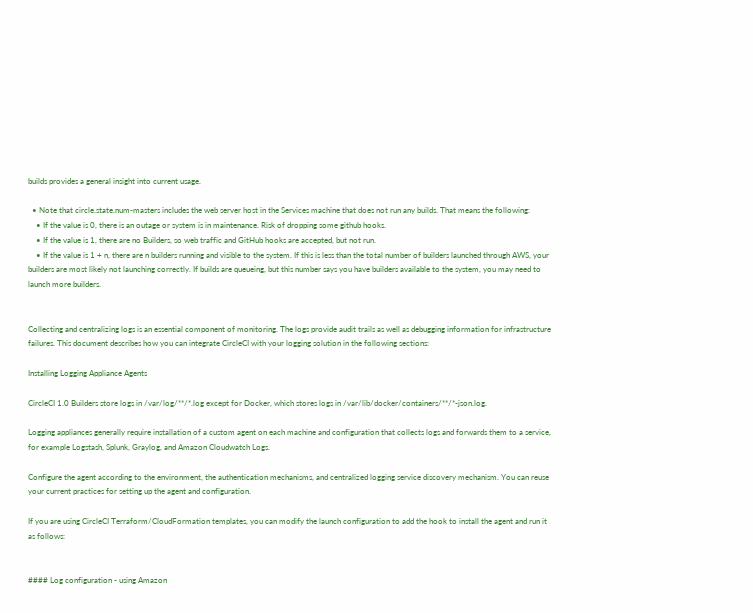builds provides a general insight into current usage.

  • Note that circle.state.num-masters includes the web server host in the Services machine that does not run any builds. That means the following:
    • If the value is 0, there is an outage or system is in maintenance. Risk of dropping some github hooks.
    • If the value is 1, there are no Builders, so web traffic and GitHub hooks are accepted, but not run.
    • If the value is 1 + n, there are n builders running and visible to the system. If this is less than the total number of builders launched through AWS, your builders are most likely not launching correctly. If builds are queueing, but this number says you have builders available to the system, you may need to launch more builders.


Collecting and centralizing logs is an essential component of monitoring. The logs provide audit trails as well as debugging information for infrastructure failures. This document describes how you can integrate CircleCI with your logging solution in the following sections:

Installing Logging Appliance Agents

CircleCI 1.0 Builders store logs in /var/log/**/*.log except for Docker, which stores logs in /var/lib/docker/containers/**/*-json.log.

Logging appliances generally require installation of a custom agent on each machine and configuration that collects logs and forwards them to a service, for example Logstash, Splunk, Graylog, and Amazon Cloudwatch Logs.

Configure the agent according to the environment, the authentication mechanisms, and centralized logging service discovery mechanism. You can reuse your current practices for setting up the agent and configuration.

If you are using CircleCI Terraform/CloudFormation templates, you can modify the launch configuration to add the hook to install the agent and run it as follows:


#### Log configuration - using Amazon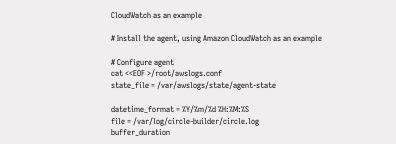CloudWatch as an example

# Install the agent, using Amazon CloudWatch as an example

# Configure agent
cat <<EOF >/root/awslogs.conf
state_file = /var/awslogs/state/agent-state

datetime_format = %Y/%m/%d %H:%M:%S
file = /var/log/circle-builder/circle.log
buffer_duration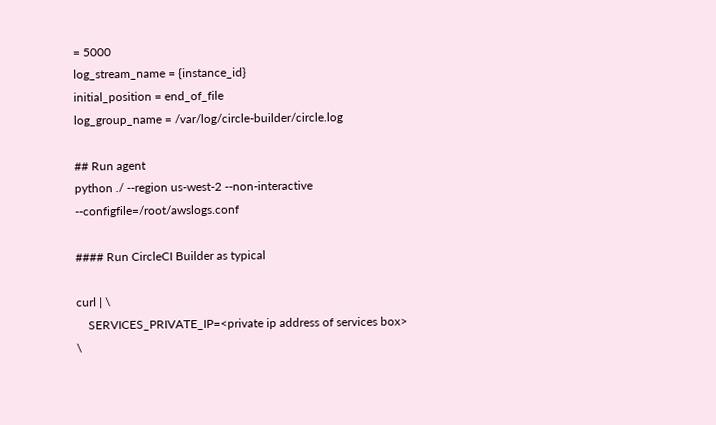= 5000
log_stream_name = {instance_id}
initial_position = end_of_file
log_group_name = /var/log/circle-builder/circle.log

## Run agent
python ./ --region us-west-2 --non-interactive --configfile=/root/awslogs.conf

#### Run CircleCI Builder as typical

curl | \
    SERVICES_PRIVATE_IP=<private ip address of services box> \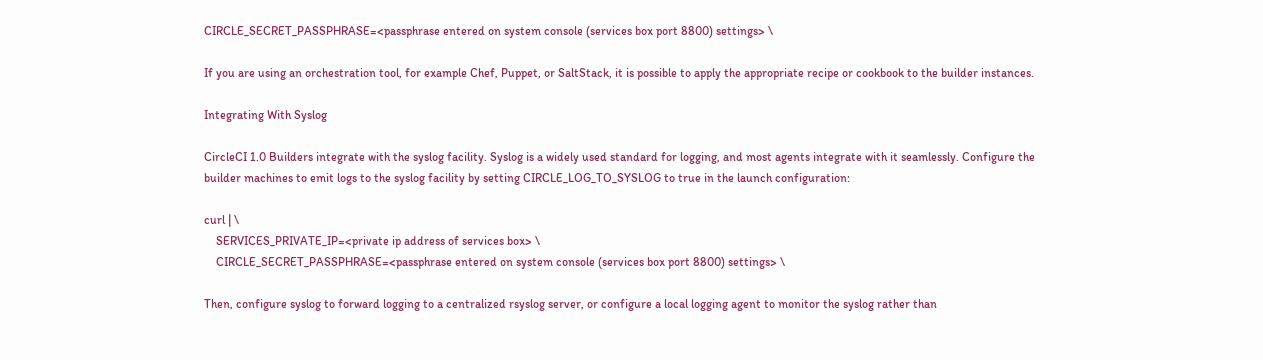CIRCLE_SECRET_PASSPHRASE=<passphrase entered on system console (services box port 8800) settings> \

If you are using an orchestration tool, for example Chef, Puppet, or SaltStack, it is possible to apply the appropriate recipe or cookbook to the builder instances.

Integrating With Syslog

CircleCI 1.0 Builders integrate with the syslog facility. Syslog is a widely used standard for logging, and most agents integrate with it seamlessly. Configure the builder machines to emit logs to the syslog facility by setting CIRCLE_LOG_TO_SYSLOG to true in the launch configuration:

curl | \
    SERVICES_PRIVATE_IP=<private ip address of services box> \
    CIRCLE_SECRET_PASSPHRASE=<passphrase entered on system console (services box port 8800) settings> \

Then, configure syslog to forward logging to a centralized rsyslog server, or configure a local logging agent to monitor the syslog rather than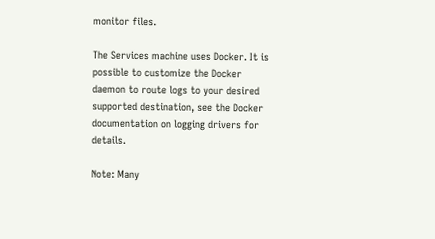monitor files.

The Services machine uses Docker. It is possible to customize the Docker daemon to route logs to your desired supported destination, see the Docker documentation on logging drivers for details.

Note: Many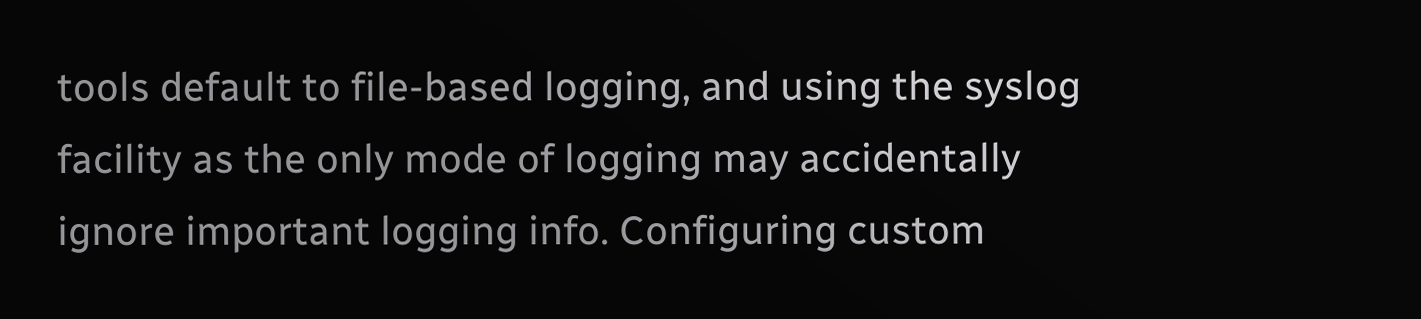tools default to file-based logging, and using the syslog facility as the only mode of logging may accidentally ignore important logging info. Configuring custom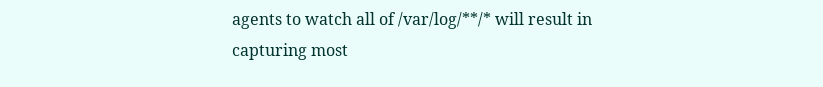agents to watch all of /var/log/**/* will result in capturing most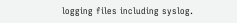logging files including syslog.